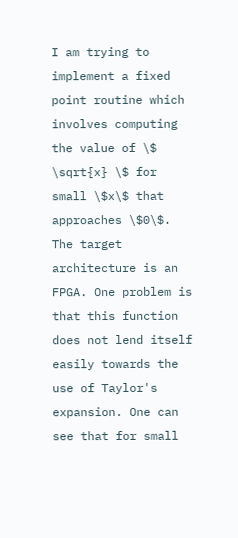I am trying to implement a fixed point routine which involves computing the value of \$ \sqrt{x} \$ for small \$x\$ that approaches \$0\$. The target architecture is an FPGA. One problem is that this function does not lend itself easily towards the use of Taylor's expansion. One can see that for small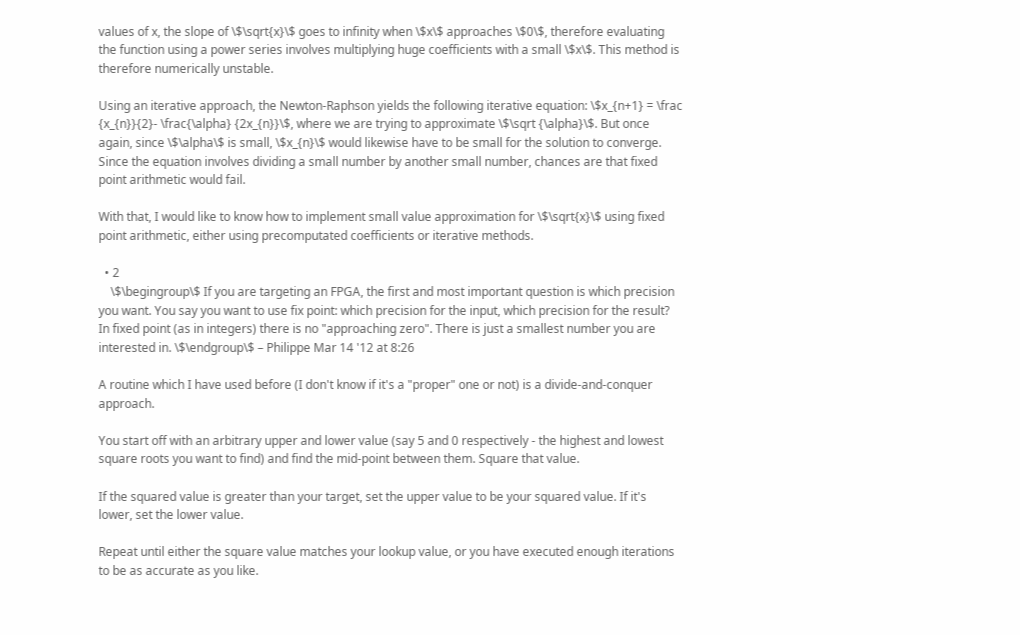values of x, the slope of \$\sqrt{x}\$ goes to infinity when \$x\$ approaches \$0\$, therefore evaluating the function using a power series involves multiplying huge coefficients with a small \$x\$. This method is therefore numerically unstable.

Using an iterative approach, the Newton-Raphson yields the following iterative equation: \$x_{n+1} = \frac {x_{n}}{2}- \frac{\alpha} {2x_{n}}\$, where we are trying to approximate \$\sqrt {\alpha}\$. But once again, since \$\alpha\$ is small, \$x_{n}\$ would likewise have to be small for the solution to converge. Since the equation involves dividing a small number by another small number, chances are that fixed point arithmetic would fail.

With that, I would like to know how to implement small value approximation for \$\sqrt{x}\$ using fixed point arithmetic, either using precomputated coefficients or iterative methods.

  • 2
    \$\begingroup\$ If you are targeting an FPGA, the first and most important question is which precision you want. You say you want to use fix point: which precision for the input, which precision for the result? In fixed point (as in integers) there is no "approaching zero". There is just a smallest number you are interested in. \$\endgroup\$ – Philippe Mar 14 '12 at 8:26

A routine which I have used before (I don't know if it's a "proper" one or not) is a divide-and-conquer approach.

You start off with an arbitrary upper and lower value (say 5 and 0 respectively - the highest and lowest square roots you want to find) and find the mid-point between them. Square that value.

If the squared value is greater than your target, set the upper value to be your squared value. If it's lower, set the lower value.

Repeat until either the square value matches your lookup value, or you have executed enough iterations to be as accurate as you like.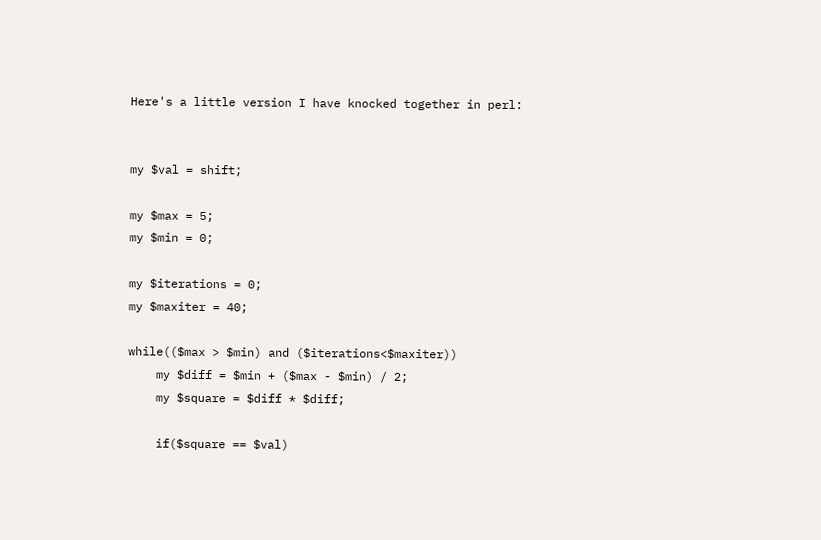Here's a little version I have knocked together in perl:


my $val = shift;

my $max = 5;
my $min = 0;

my $iterations = 0;
my $maxiter = 40;

while(($max > $min) and ($iterations<$maxiter))
    my $diff = $min + ($max - $min) / 2;
    my $square = $diff * $diff;

    if($square == $val)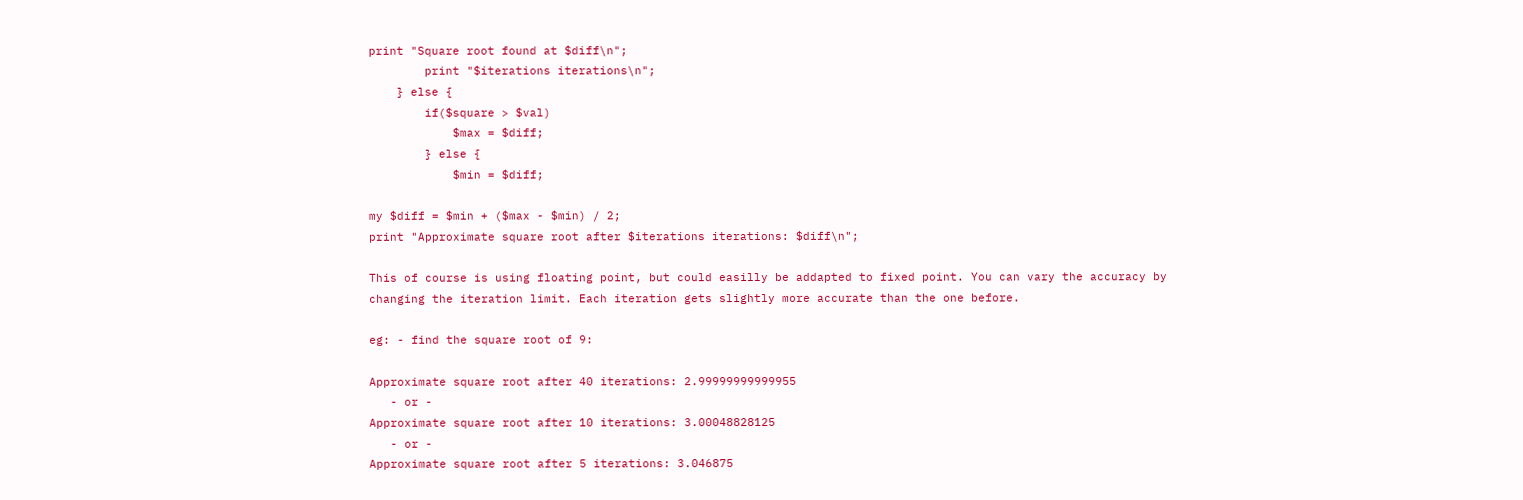print "Square root found at $diff\n";
        print "$iterations iterations\n";
    } else {
        if($square > $val)
            $max = $diff;
        } else {
            $min = $diff;

my $diff = $min + ($max - $min) / 2;
print "Approximate square root after $iterations iterations: $diff\n";

This of course is using floating point, but could easilly be addapted to fixed point. You can vary the accuracy by changing the iteration limit. Each iteration gets slightly more accurate than the one before.

eg: - find the square root of 9:

Approximate square root after 40 iterations: 2.99999999999955
   - or -
Approximate square root after 10 iterations: 3.00048828125
   - or -
Approximate square root after 5 iterations: 3.046875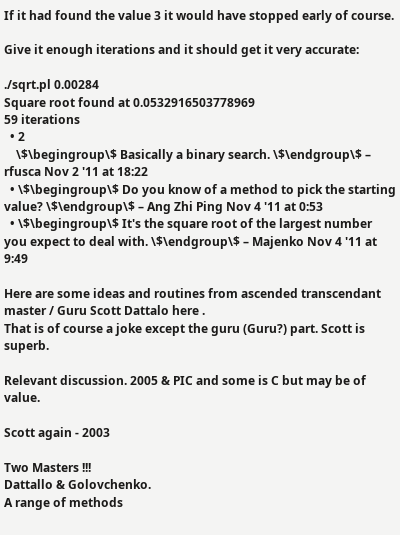If it had found the value 3 it would have stopped early of course.

Give it enough iterations and it should get it very accurate:

./sqrt.pl 0.00284
Square root found at 0.0532916503778969
59 iterations
  • 2
    \$\begingroup\$ Basically a binary search. \$\endgroup\$ – rfusca Nov 2 '11 at 18:22
  • \$\begingroup\$ Do you know of a method to pick the starting value? \$\endgroup\$ – Ang Zhi Ping Nov 4 '11 at 0:53
  • \$\begingroup\$ It's the square root of the largest number you expect to deal with. \$\endgroup\$ – Majenko Nov 4 '11 at 9:49

Here are some ideas and routines from ascended transcendant master / Guru Scott Dattalo here .
That is of course a joke except the guru (Guru?) part. Scott is superb.

Relevant discussion. 2005 & PIC and some is C but may be of value.

Scott again - 2003

Two Masters !!!
Dattallo & Golovchenko.
A range of methods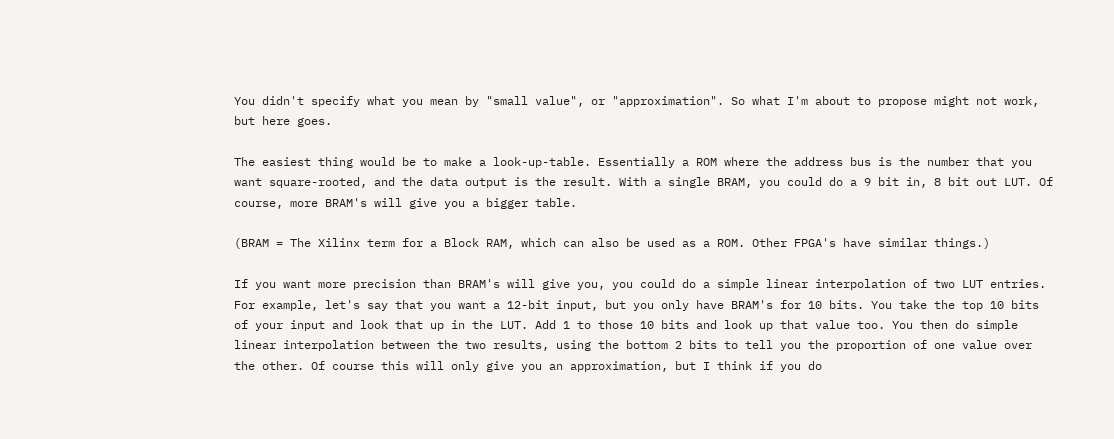You didn't specify what you mean by "small value", or "approximation". So what I'm about to propose might not work, but here goes.

The easiest thing would be to make a look-up-table. Essentially a ROM where the address bus is the number that you want square-rooted, and the data output is the result. With a single BRAM, you could do a 9 bit in, 8 bit out LUT. Of course, more BRAM's will give you a bigger table.

(BRAM = The Xilinx term for a Block RAM, which can also be used as a ROM. Other FPGA's have similar things.)

If you want more precision than BRAM's will give you, you could do a simple linear interpolation of two LUT entries. For example, let's say that you want a 12-bit input, but you only have BRAM's for 10 bits. You take the top 10 bits of your input and look that up in the LUT. Add 1 to those 10 bits and look up that value too. You then do simple linear interpolation between the two results, using the bottom 2 bits to tell you the proportion of one value over the other. Of course this will only give you an approximation, but I think if you do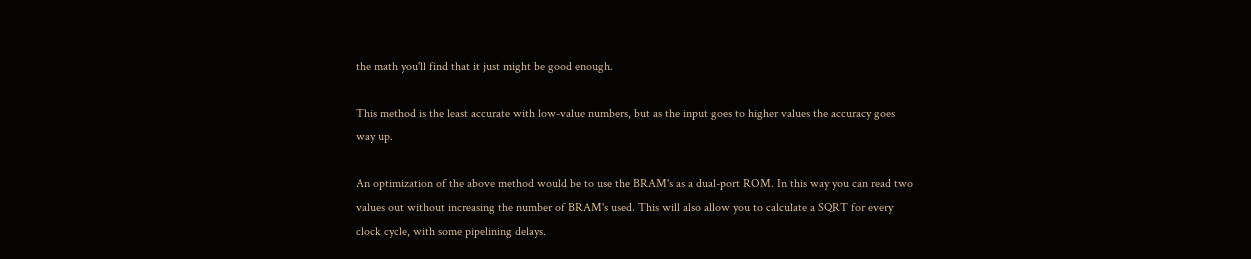the math you'll find that it just might be good enough.

This method is the least accurate with low-value numbers, but as the input goes to higher values the accuracy goes way up.

An optimization of the above method would be to use the BRAM's as a dual-port ROM. In this way you can read two values out without increasing the number of BRAM's used. This will also allow you to calculate a SQRT for every clock cycle, with some pipelining delays.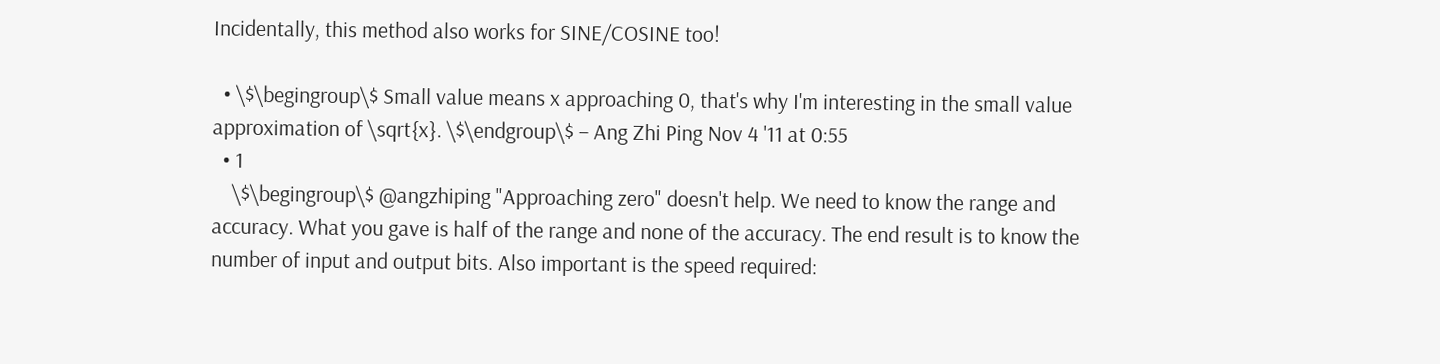Incidentally, this method also works for SINE/COSINE too!

  • \$\begingroup\$ Small value means x approaching 0, that's why I'm interesting in the small value approximation of \sqrt{x}. \$\endgroup\$ – Ang Zhi Ping Nov 4 '11 at 0:55
  • 1
    \$\begingroup\$ @angzhiping "Approaching zero" doesn't help. We need to know the range and accuracy. What you gave is half of the range and none of the accuracy. The end result is to know the number of input and output bits. Also important is the speed required: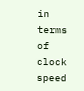in terms of clock speed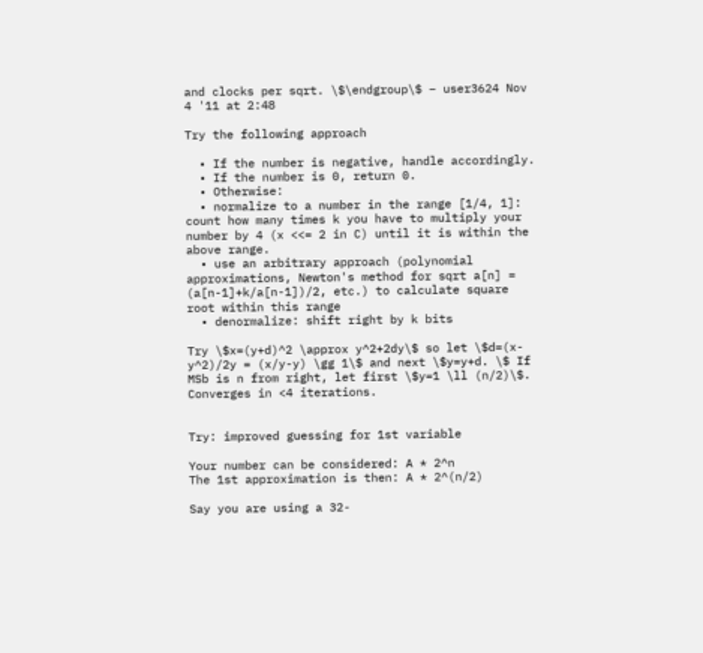and clocks per sqrt. \$\endgroup\$ – user3624 Nov 4 '11 at 2:48

Try the following approach

  • If the number is negative, handle accordingly.
  • If the number is 0, return 0.
  • Otherwise:
  • normalize to a number in the range [1/4, 1]: count how many times k you have to multiply your number by 4 (x <<= 2 in C) until it is within the above range.
  • use an arbitrary approach (polynomial approximations, Newton's method for sqrt a[n] = (a[n-1]+k/a[n-1])/2, etc.) to calculate square root within this range
  • denormalize: shift right by k bits

Try \$x=(y+d)^2 \approx y^2+2dy\$ so let \$d=(x-y^2)/2y = (x/y-y) \gg 1\$ and next \$y=y+d. \$ If MSb is n from right, let first \$y=1 \ll (n/2)\$. Converges in <4 iterations.


Try: improved guessing for 1st variable

Your number can be considered: A * 2^n
The 1st approximation is then: A * 2^(n/2)

Say you are using a 32-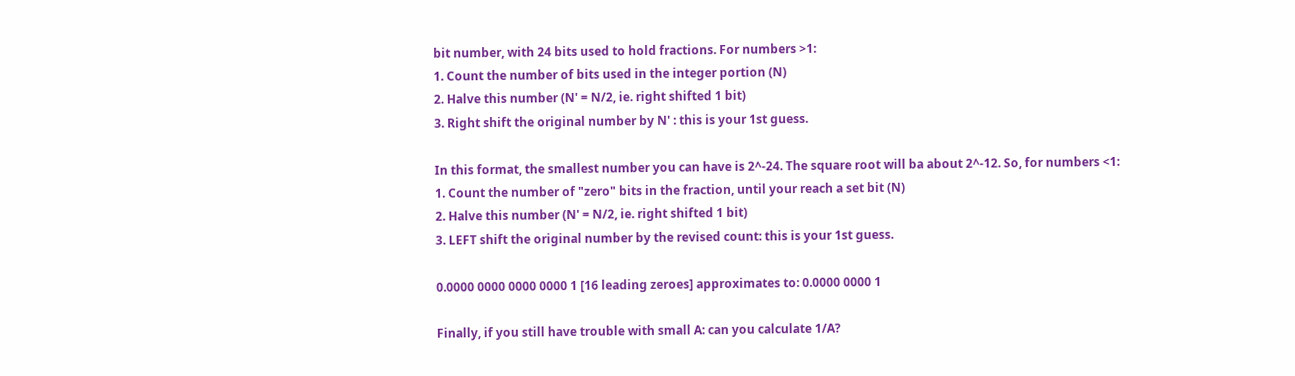bit number, with 24 bits used to hold fractions. For numbers >1:
1. Count the number of bits used in the integer portion (N)
2. Halve this number (N' = N/2, ie. right shifted 1 bit)
3. Right shift the original number by N' : this is your 1st guess.

In this format, the smallest number you can have is 2^-24. The square root will ba about 2^-12. So, for numbers <1:
1. Count the number of "zero" bits in the fraction, until your reach a set bit (N)
2. Halve this number (N' = N/2, ie. right shifted 1 bit)
3. LEFT shift the original number by the revised count: this is your 1st guess.

0.0000 0000 0000 0000 1 [16 leading zeroes] approximates to: 0.0000 0000 1

Finally, if you still have trouble with small A: can you calculate 1/A?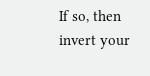If so, then invert your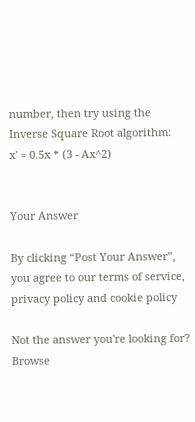number, then try using the Inverse Square Root algorithm:
x' = 0.5x * (3 - Ax^2)


Your Answer

By clicking “Post Your Answer”, you agree to our terms of service, privacy policy and cookie policy

Not the answer you're looking for? Browse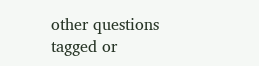other questions tagged or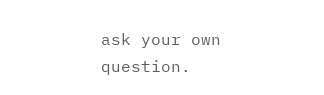ask your own question.